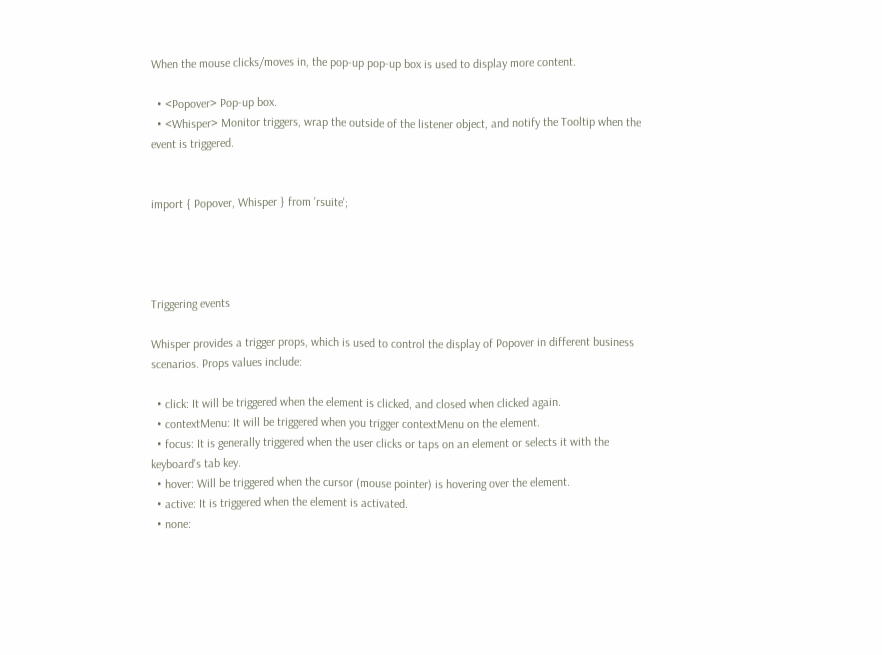When the mouse clicks/moves in, the pop-up pop-up box is used to display more content.

  • <Popover> Pop-up box.
  • <Whisper> Monitor triggers, wrap the outside of the listener object, and notify the Tooltip when the event is triggered.


import { Popover, Whisper } from 'rsuite';




Triggering events

Whisper provides a trigger props, which is used to control the display of Popover in different business scenarios. Props values include:

  • click: It will be triggered when the element is clicked, and closed when clicked again.
  • contextMenu: It will be triggered when you trigger contextMenu on the element.
  • focus: It is generally triggered when the user clicks or taps on an element or selects it with the keyboard's tab key.
  • hover: Will be triggered when the cursor (mouse pointer) is hovering over the element.
  • active: It is triggered when the element is activated.
  • none: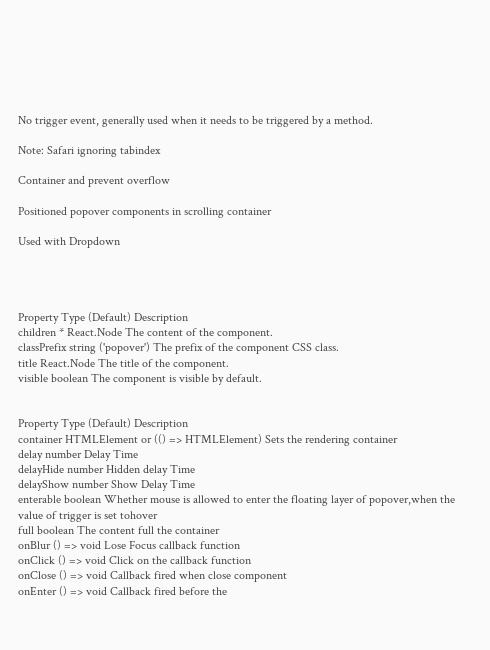No trigger event, generally used when it needs to be triggered by a method.

Note: Safari ignoring tabindex

Container and prevent overflow

Positioned popover components in scrolling container

Used with Dropdown




Property Type (Default) Description
children * React.Node The content of the component.
classPrefix string ('popover') The prefix of the component CSS class.
title React.Node The title of the component.
visible boolean The component is visible by default.


Property Type (Default) Description
container HTMLElement or (() => HTMLElement) Sets the rendering container
delay number Delay Time
delayHide number Hidden delay Time
delayShow number Show Delay Time
enterable boolean Whether mouse is allowed to enter the floating layer of popover,when the value of trigger is set tohover
full boolean The content full the container
onBlur () => void Lose Focus callback function
onClick () => void Click on the callback function
onClose () => void Callback fired when close component
onEnter () => void Callback fired before the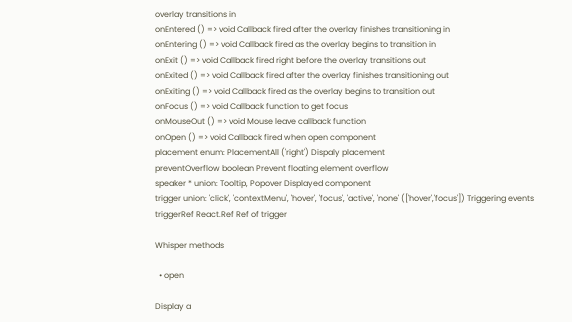overlay transitions in
onEntered () => void Callback fired after the overlay finishes transitioning in
onEntering () => void Callback fired as the overlay begins to transition in
onExit () => void Callback fired right before the overlay transitions out
onExited () => void Callback fired after the overlay finishes transitioning out
onExiting () => void Callback fired as the overlay begins to transition out
onFocus () => void Callback function to get focus
onMouseOut () => void Mouse leave callback function
onOpen () => void Callback fired when open component
placement enum: PlacementAll ('right') Dispaly placement
preventOverflow boolean Prevent floating element overflow
speaker * union: Tooltip, Popover Displayed component
trigger union: 'click', 'contextMenu', 'hover', 'focus', 'active', 'none' (['hover','focus']) Triggering events
triggerRef React.Ref Ref of trigger

Whisper methods

  • open

Display a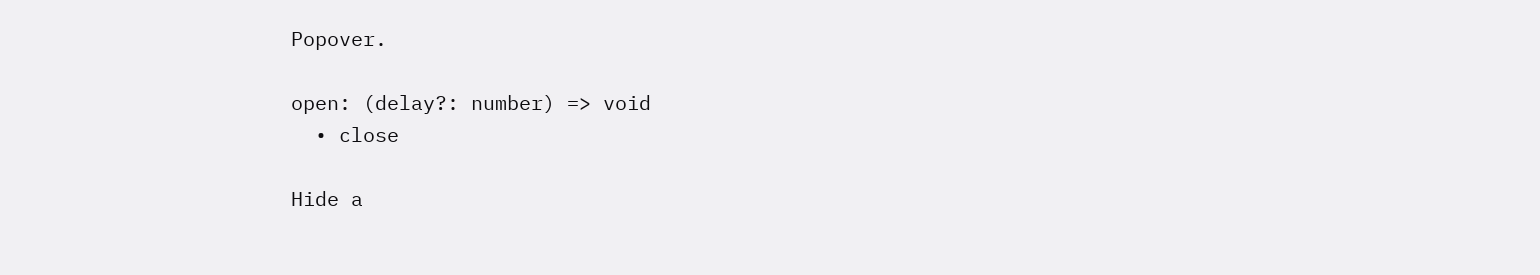Popover.

open: (delay?: number) => void
  • close

Hide a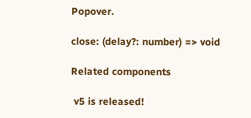Popover.

close: (delay?: number) => void

Related components

 v5 is released!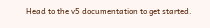Head to the v5 documentation to get started.